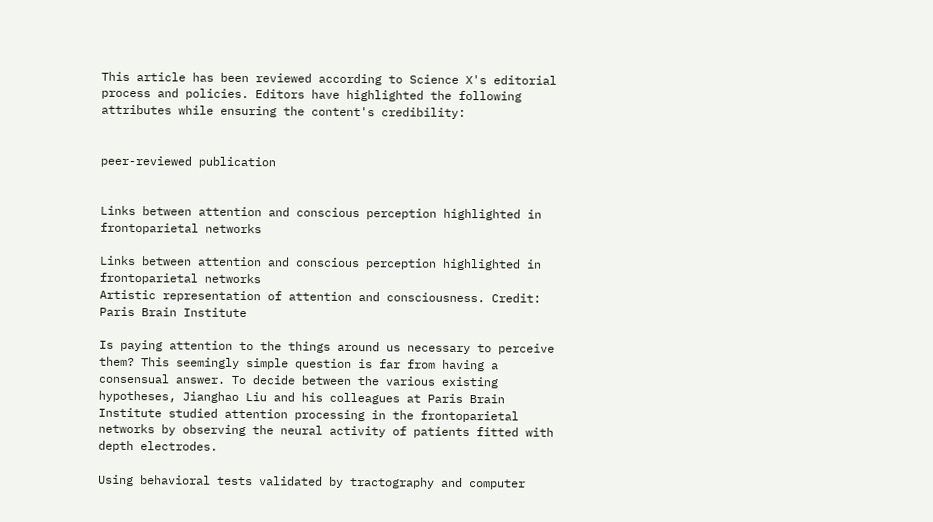This article has been reviewed according to Science X's editorial process and policies. Editors have highlighted the following attributes while ensuring the content's credibility:


peer-reviewed publication


Links between attention and conscious perception highlighted in frontoparietal networks

Links between attention and conscious perception highlighted in frontoparietal networks
Artistic representation of attention and consciousness. Credit: Paris Brain Institute

Is paying attention to the things around us necessary to perceive them? This seemingly simple question is far from having a consensual answer. To decide between the various existing hypotheses, Jianghao Liu and his colleagues at Paris Brain Institute studied attention processing in the frontoparietal networks by observing the neural activity of patients fitted with depth electrodes.

Using behavioral tests validated by tractography and computer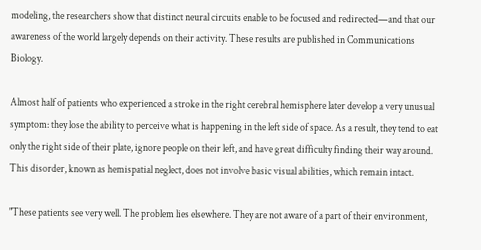modeling, the researchers show that distinct neural circuits enable to be focused and redirected—and that our awareness of the world largely depends on their activity. These results are published in Communications Biology.

Almost half of patients who experienced a stroke in the right cerebral hemisphere later develop a very unusual symptom: they lose the ability to perceive what is happening in the left side of space. As a result, they tend to eat only the right side of their plate, ignore people on their left, and have great difficulty finding their way around. This disorder, known as hemispatial neglect, does not involve basic visual abilities, which remain intact.

"These patients see very well. The problem lies elsewhere. They are not aware of a part of their environment,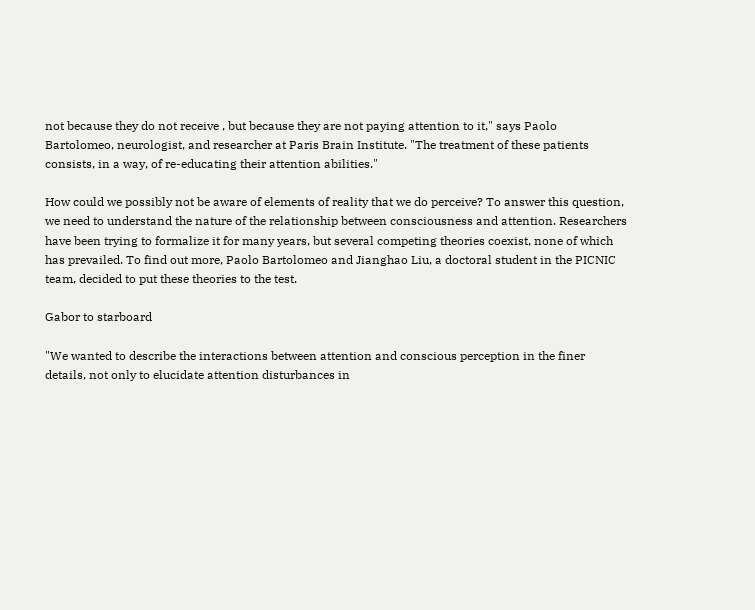not because they do not receive , but because they are not paying attention to it," says Paolo Bartolomeo, neurologist, and researcher at Paris Brain Institute. "The treatment of these patients consists, in a way, of re-educating their attention abilities."

How could we possibly not be aware of elements of reality that we do perceive? To answer this question, we need to understand the nature of the relationship between consciousness and attention. Researchers have been trying to formalize it for many years, but several competing theories coexist, none of which has prevailed. To find out more, Paolo Bartolomeo and Jianghao Liu, a doctoral student in the PICNIC team, decided to put these theories to the test.

Gabor to starboard

"We wanted to describe the interactions between attention and conscious perception in the finer details, not only to elucidate attention disturbances in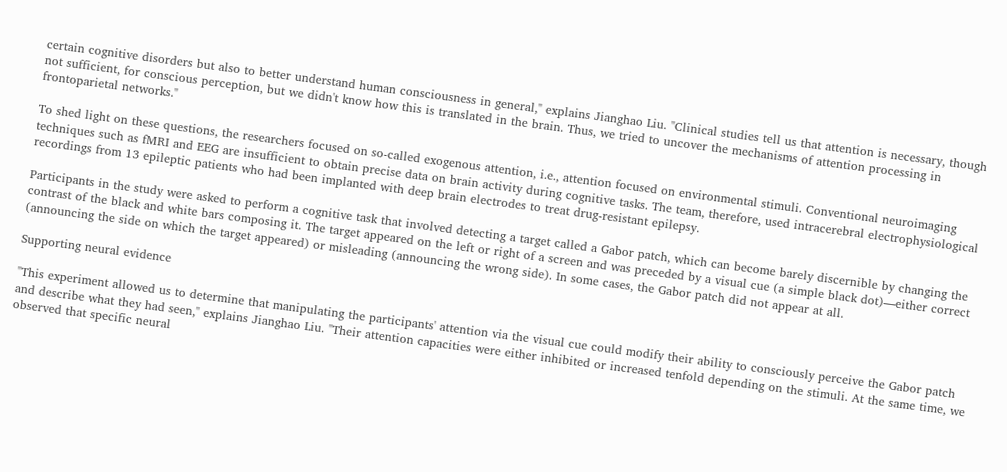certain cognitive disorders but also to better understand human consciousness in general," explains Jianghao Liu. "Clinical studies tell us that attention is necessary, though not sufficient, for conscious perception, but we didn't know how this is translated in the brain. Thus, we tried to uncover the mechanisms of attention processing in frontoparietal networks."

To shed light on these questions, the researchers focused on so-called exogenous attention, i.e., attention focused on environmental stimuli. Conventional neuroimaging techniques such as fMRI and EEG are insufficient to obtain precise data on brain activity during cognitive tasks. The team, therefore, used intracerebral electrophysiological recordings from 13 epileptic patients who had been implanted with deep brain electrodes to treat drug-resistant epilepsy.

Participants in the study were asked to perform a cognitive task that involved detecting a target called a Gabor patch, which can become barely discernible by changing the contrast of the black and white bars composing it. The target appeared on the left or right of a screen and was preceded by a visual cue (a simple black dot)—either correct (announcing the side on which the target appeared) or misleading (announcing the wrong side). In some cases, the Gabor patch did not appear at all.

Supporting neural evidence

"This experiment allowed us to determine that manipulating the participants' attention via the visual cue could modify their ability to consciously perceive the Gabor patch and describe what they had seen," explains Jianghao Liu. "Their attention capacities were either inhibited or increased tenfold depending on the stimuli. At the same time, we observed that specific neural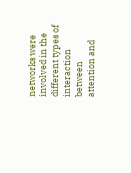networks were involved in the different types of interaction between attention and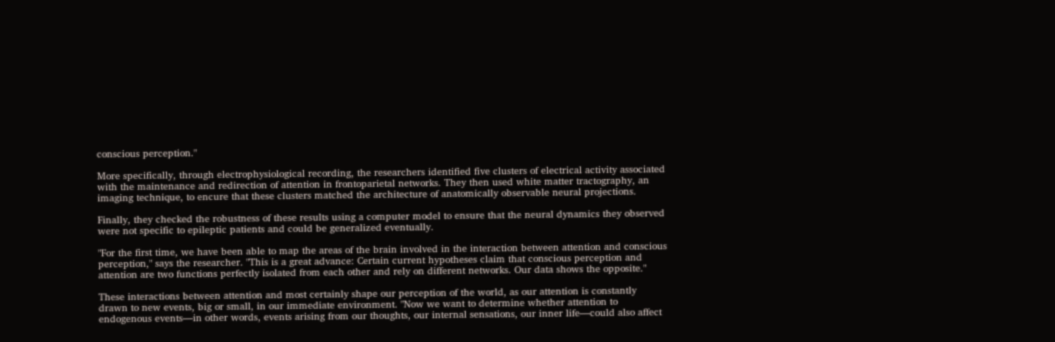conscious perception."

More specifically, through electrophysiological recording, the researchers identified five clusters of electrical activity associated with the maintenance and redirection of attention in frontoparietal networks. They then used white matter tractography, an imaging technique, to encure that these clusters matched the architecture of anatomically observable neural projections.

Finally, they checked the robustness of these results using a computer model to ensure that the neural dynamics they observed were not specific to epileptic patients and could be generalized eventually.

"For the first time, we have been able to map the areas of the brain involved in the interaction between attention and conscious perception," says the researcher. "This is a great advance: Certain current hypotheses claim that conscious perception and attention are two functions perfectly isolated from each other and rely on different networks. Our data shows the opposite."

These interactions between attention and most certainly shape our perception of the world, as our attention is constantly drawn to new events, big or small, in our immediate environment. "Now we want to determine whether attention to endogenous events—in other words, events arising from our thoughts, our internal sensations, our inner life—could also affect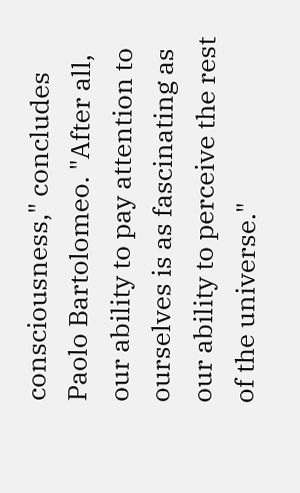consciousness," concludes Paolo Bartolomeo. "After all, our ability to pay attention to ourselves is as fascinating as our ability to perceive the rest of the universe."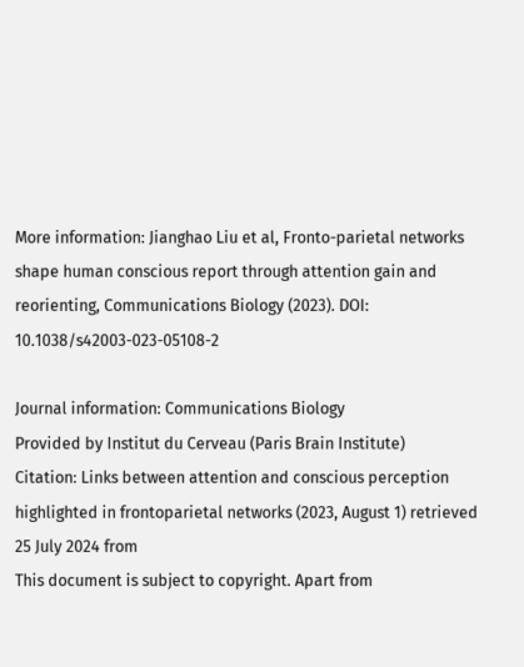More information: Jianghao Liu et al, Fronto-parietal networks shape human conscious report through attention gain and reorienting, Communications Biology (2023). DOI: 10.1038/s42003-023-05108-2

Journal information: Communications Biology
Provided by Institut du Cerveau (Paris Brain Institute)
Citation: Links between attention and conscious perception highlighted in frontoparietal networks (2023, August 1) retrieved 25 July 2024 from
This document is subject to copyright. Apart from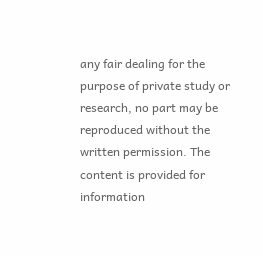any fair dealing for the purpose of private study or research, no part may be reproduced without the written permission. The content is provided for information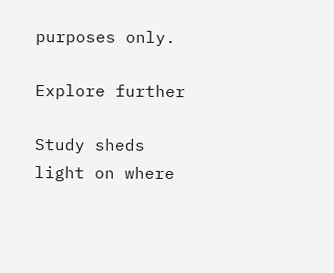purposes only.

Explore further

Study sheds light on where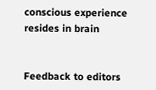conscious experience resides in brain


Feedback to editors